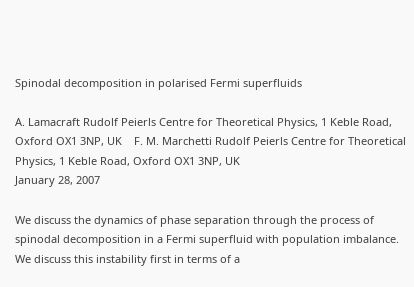Spinodal decomposition in polarised Fermi superfluids

A. Lamacraft Rudolf Peierls Centre for Theoretical Physics, 1 Keble Road, Oxford OX1 3NP, UK    F. M. Marchetti Rudolf Peierls Centre for Theoretical Physics, 1 Keble Road, Oxford OX1 3NP, UK
January 28, 2007

We discuss the dynamics of phase separation through the process of spinodal decomposition in a Fermi superfluid with population imbalance. We discuss this instability first in terms of a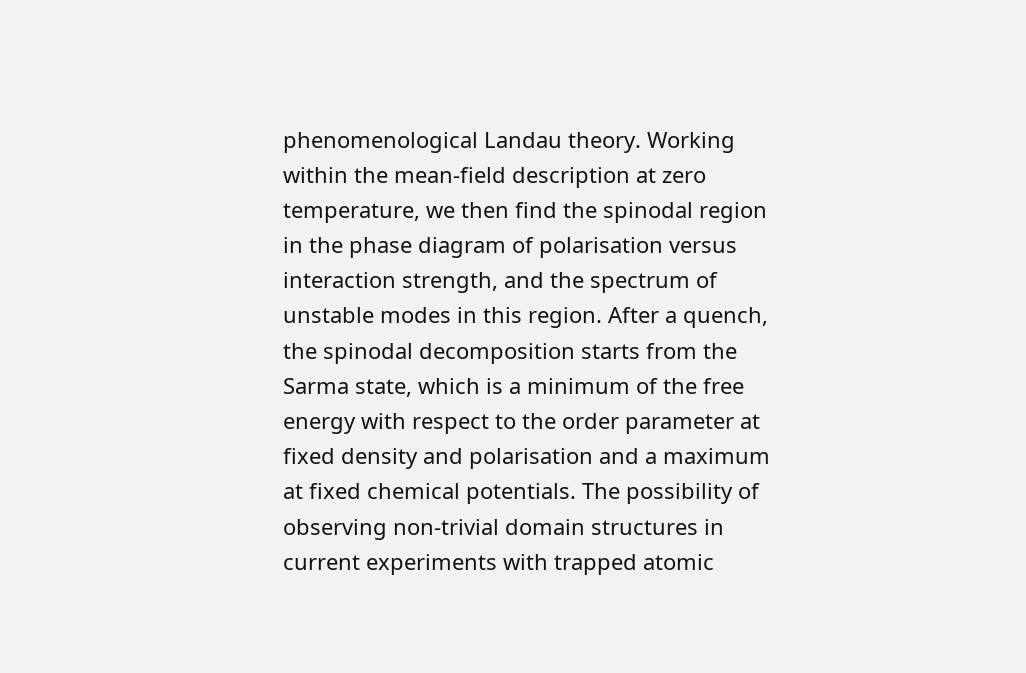phenomenological Landau theory. Working within the mean-field description at zero temperature, we then find the spinodal region in the phase diagram of polarisation versus interaction strength, and the spectrum of unstable modes in this region. After a quench, the spinodal decomposition starts from the Sarma state, which is a minimum of the free energy with respect to the order parameter at fixed density and polarisation and a maximum at fixed chemical potentials. The possibility of observing non-trivial domain structures in current experiments with trapped atomic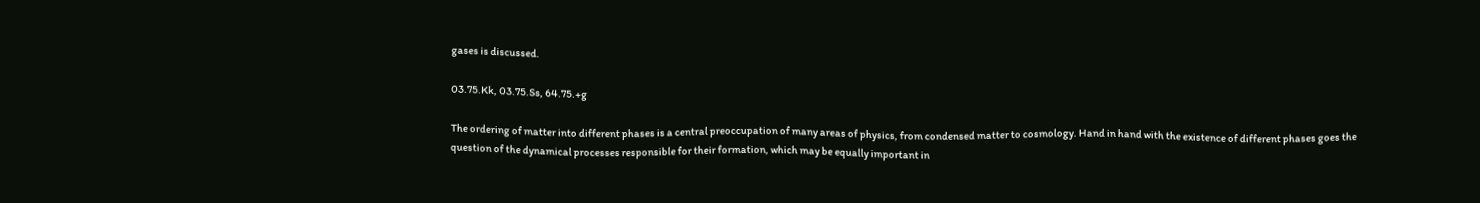gases is discussed.

03.75.Kk, 03.75.Ss, 64.75.+g

The ordering of matter into different phases is a central preoccupation of many areas of physics, from condensed matter to cosmology. Hand in hand with the existence of different phases goes the question of the dynamical processes responsible for their formation, which may be equally important in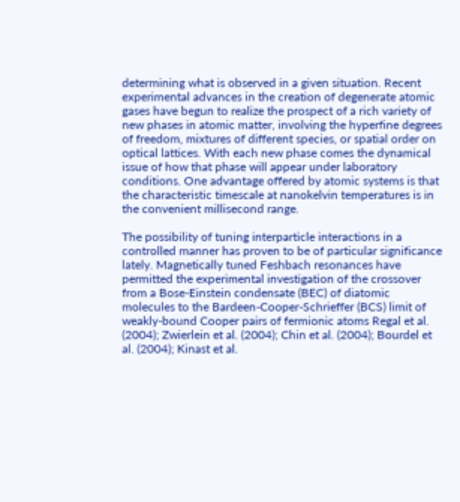determining what is observed in a given situation. Recent experimental advances in the creation of degenerate atomic gases have begun to realize the prospect of a rich variety of new phases in atomic matter, involving the hyperfine degrees of freedom, mixtures of different species, or spatial order on optical lattices. With each new phase comes the dynamical issue of how that phase will appear under laboratory conditions. One advantage offered by atomic systems is that the characteristic timescale at nanokelvin temperatures is in the convenient millisecond range.

The possibility of tuning interparticle interactions in a controlled manner has proven to be of particular significance lately. Magnetically tuned Feshbach resonances have permitted the experimental investigation of the crossover from a Bose-Einstein condensate (BEC) of diatomic molecules to the Bardeen-Cooper-Schrieffer (BCS) limit of weakly-bound Cooper pairs of fermionic atoms Regal et al. (2004); Zwierlein et al. (2004); Chin et al. (2004); Bourdel et al. (2004); Kinast et al.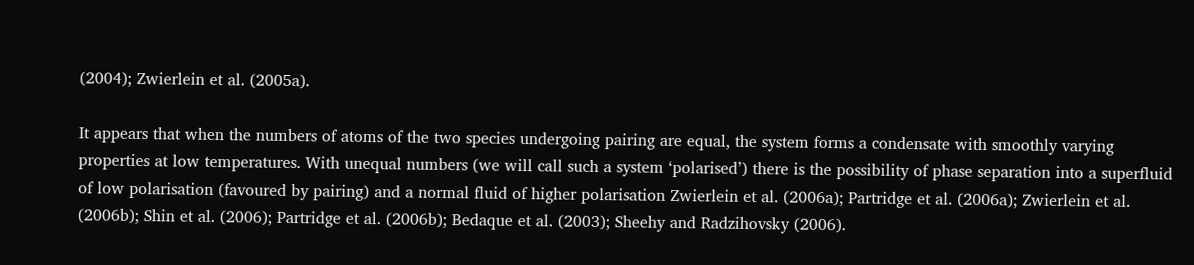(2004); Zwierlein et al. (2005a).

It appears that when the numbers of atoms of the two species undergoing pairing are equal, the system forms a condensate with smoothly varying properties at low temperatures. With unequal numbers (we will call such a system ‘polarised’) there is the possibility of phase separation into a superfluid of low polarisation (favoured by pairing) and a normal fluid of higher polarisation Zwierlein et al. (2006a); Partridge et al. (2006a); Zwierlein et al. (2006b); Shin et al. (2006); Partridge et al. (2006b); Bedaque et al. (2003); Sheehy and Radzihovsky (2006).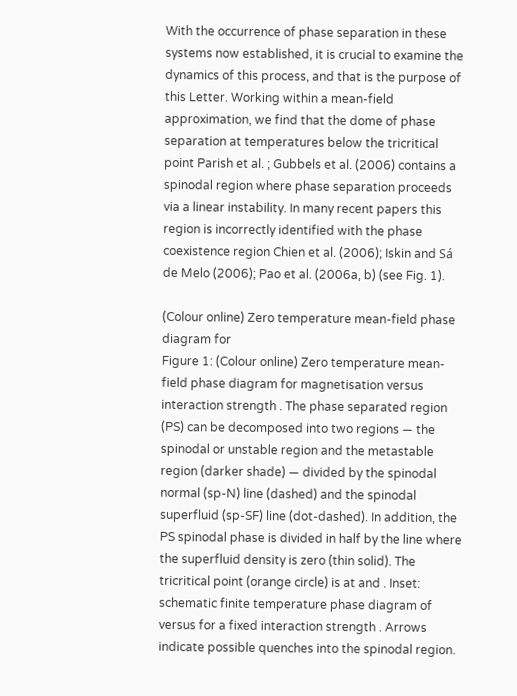With the occurrence of phase separation in these systems now established, it is crucial to examine the dynamics of this process, and that is the purpose of this Letter. Working within a mean-field approximation, we find that the dome of phase separation at temperatures below the tricritical point Parish et al. ; Gubbels et al. (2006) contains a spinodal region where phase separation proceeds via a linear instability. In many recent papers this region is incorrectly identified with the phase coexistence region Chien et al. (2006); Iskin and Sá de Melo (2006); Pao et al. (2006a, b) (see Fig. 1).

(Colour online) Zero temperature mean-field phase diagram for
Figure 1: (Colour online) Zero temperature mean-field phase diagram for magnetisation versus interaction strength . The phase separated region (PS) can be decomposed into two regions — the spinodal or unstable region and the metastable region (darker shade) — divided by the spinodal normal (sp-N) line (dashed) and the spinodal superfluid (sp-SF) line (dot-dashed). In addition, the PS spinodal phase is divided in half by the line where the superfluid density is zero (thin solid). The tricritical point (orange circle) is at and . Inset: schematic finite temperature phase diagram of versus for a fixed interaction strength . Arrows indicate possible quenches into the spinodal region.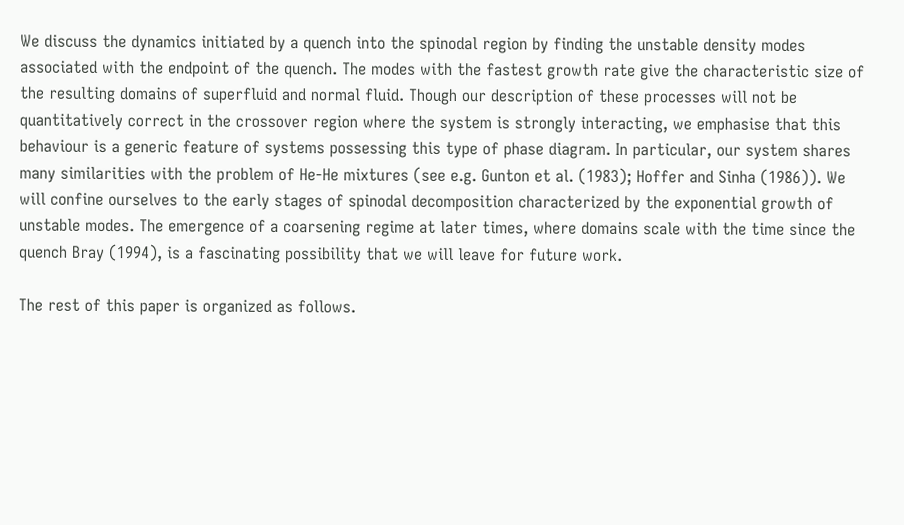We discuss the dynamics initiated by a quench into the spinodal region by finding the unstable density modes associated with the endpoint of the quench. The modes with the fastest growth rate give the characteristic size of the resulting domains of superfluid and normal fluid. Though our description of these processes will not be quantitatively correct in the crossover region where the system is strongly interacting, we emphasise that this behaviour is a generic feature of systems possessing this type of phase diagram. In particular, our system shares many similarities with the problem of He-He mixtures (see e.g. Gunton et al. (1983); Hoffer and Sinha (1986)). We will confine ourselves to the early stages of spinodal decomposition characterized by the exponential growth of unstable modes. The emergence of a coarsening regime at later times, where domains scale with the time since the quench Bray (1994), is a fascinating possibility that we will leave for future work.

The rest of this paper is organized as follows.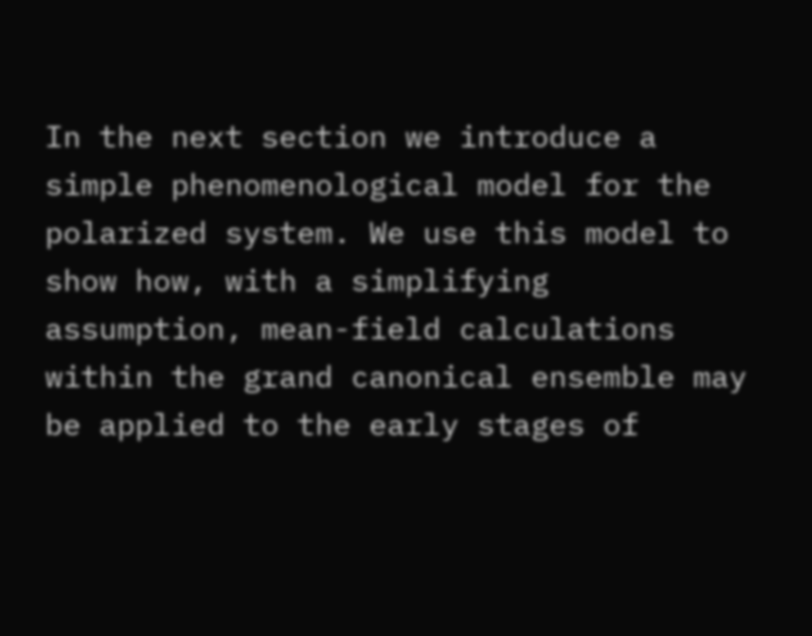In the next section we introduce a simple phenomenological model for the polarized system. We use this model to show how, with a simplifying assumption, mean-field calculations within the grand canonical ensemble may be applied to the early stages of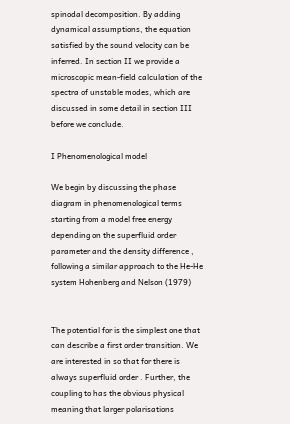spinodal decomposition. By adding dynamical assumptions, the equation satisfied by the sound velocity can be inferred. In section II we provide a microscopic mean-field calculation of the spectra of unstable modes, which are discussed in some detail in section III before we conclude.

I Phenomenological model

We begin by discussing the phase diagram in phenomenological terms starting from a model free energy depending on the superfluid order parameter and the density difference , following a similar approach to the He-He system Hohenberg and Nelson (1979)


The potential for is the simplest one that can describe a first order transition. We are interested in so that for there is always superfluid order . Further, the coupling to has the obvious physical meaning that larger polarisations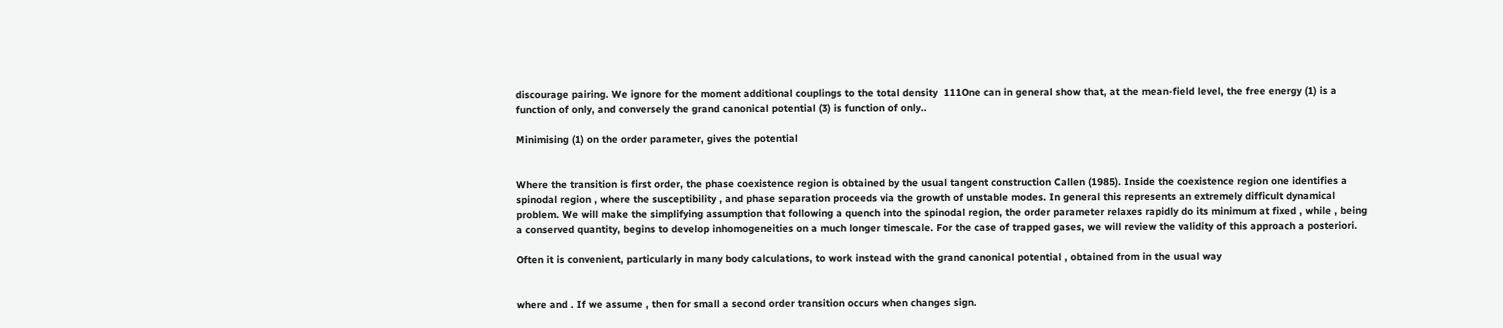discourage pairing. We ignore for the moment additional couplings to the total density  111One can in general show that, at the mean-field level, the free energy (1) is a function of only, and conversely the grand canonical potential (3) is function of only..

Minimising (1) on the order parameter, gives the potential


Where the transition is first order, the phase coexistence region is obtained by the usual tangent construction Callen (1985). Inside the coexistence region one identifies a spinodal region , where the susceptibility , and phase separation proceeds via the growth of unstable modes. In general this represents an extremely difficult dynamical problem. We will make the simplifying assumption that following a quench into the spinodal region, the order parameter relaxes rapidly do its minimum at fixed , while , being a conserved quantity, begins to develop inhomogeneities on a much longer timescale. For the case of trapped gases, we will review the validity of this approach a posteriori.

Often it is convenient, particularly in many body calculations, to work instead with the grand canonical potential , obtained from in the usual way


where and . If we assume , then for small a second order transition occurs when changes sign.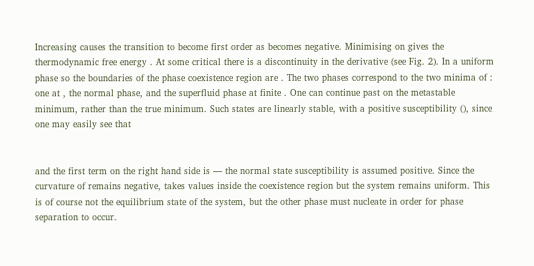Increasing causes the transition to become first order as becomes negative. Minimising on gives the thermodynamic free energy . At some critical there is a discontinuity in the derivative (see Fig. 2). In a uniform phase so the boundaries of the phase coexistence region are . The two phases correspond to the two minima of : one at , the normal phase, and the superfluid phase at finite . One can continue past on the metastable minimum, rather than the true minimum. Such states are linearly stable, with a positive susceptibility (), since one may easily see that


and the first term on the right hand side is — the normal state susceptibility is assumed positive. Since the curvature of remains negative, takes values inside the coexistence region but the system remains uniform. This is of course not the equilibrium state of the system, but the other phase must nucleate in order for phase separation to occur.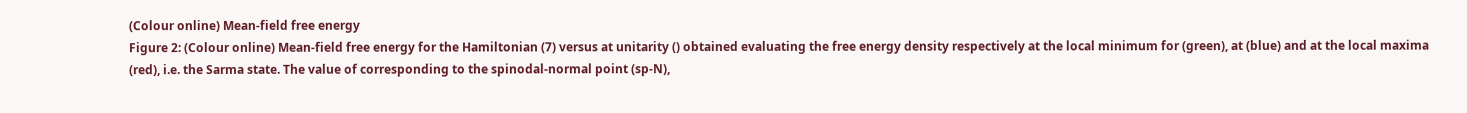(Colour online) Mean-field free energy
Figure 2: (Colour online) Mean-field free energy for the Hamiltonian (7) versus at unitarity () obtained evaluating the free energy density respectively at the local minimum for (green), at (blue) and at the local maxima (red), i.e. the Sarma state. The value of corresponding to the spinodal-normal point (sp-N),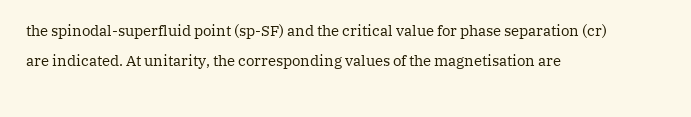the spinodal-superfluid point (sp-SF) and the critical value for phase separation (cr) are indicated. At unitarity, the corresponding values of the magnetisation are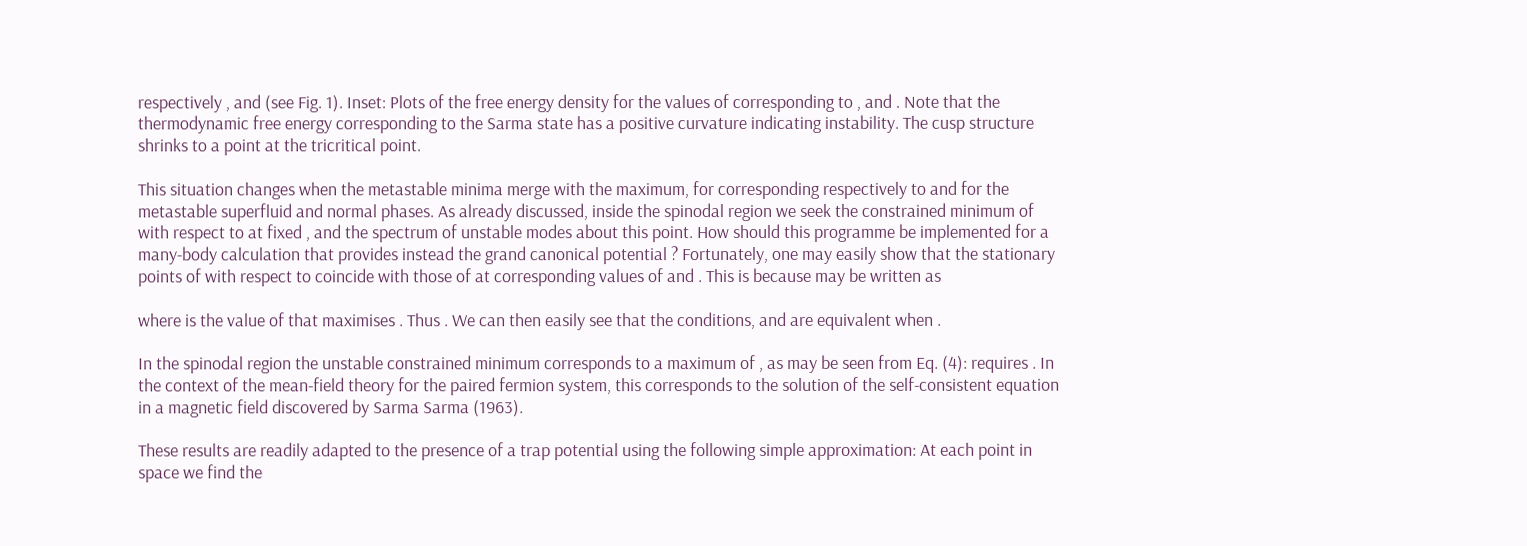respectively , and (see Fig. 1). Inset: Plots of the free energy density for the values of corresponding to , and . Note that the thermodynamic free energy corresponding to the Sarma state has a positive curvature indicating instability. The cusp structure shrinks to a point at the tricritical point.

This situation changes when the metastable minima merge with the maximum, for corresponding respectively to and for the metastable superfluid and normal phases. As already discussed, inside the spinodal region we seek the constrained minimum of with respect to at fixed , and the spectrum of unstable modes about this point. How should this programme be implemented for a many-body calculation that provides instead the grand canonical potential ? Fortunately, one may easily show that the stationary points of with respect to coincide with those of at corresponding values of and . This is because may be written as

where is the value of that maximises . Thus . We can then easily see that the conditions, and are equivalent when .

In the spinodal region the unstable constrained minimum corresponds to a maximum of , as may be seen from Eq. (4): requires . In the context of the mean-field theory for the paired fermion system, this corresponds to the solution of the self-consistent equation in a magnetic field discovered by Sarma Sarma (1963).

These results are readily adapted to the presence of a trap potential using the following simple approximation: At each point in space we find the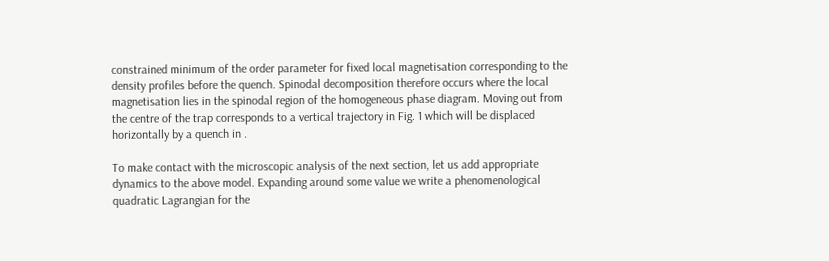constrained minimum of the order parameter for fixed local magnetisation corresponding to the density profiles before the quench. Spinodal decomposition therefore occurs where the local magnetisation lies in the spinodal region of the homogeneous phase diagram. Moving out from the centre of the trap corresponds to a vertical trajectory in Fig. 1 which will be displaced horizontally by a quench in .

To make contact with the microscopic analysis of the next section, let us add appropriate dynamics to the above model. Expanding around some value we write a phenomenological quadratic Lagrangian for the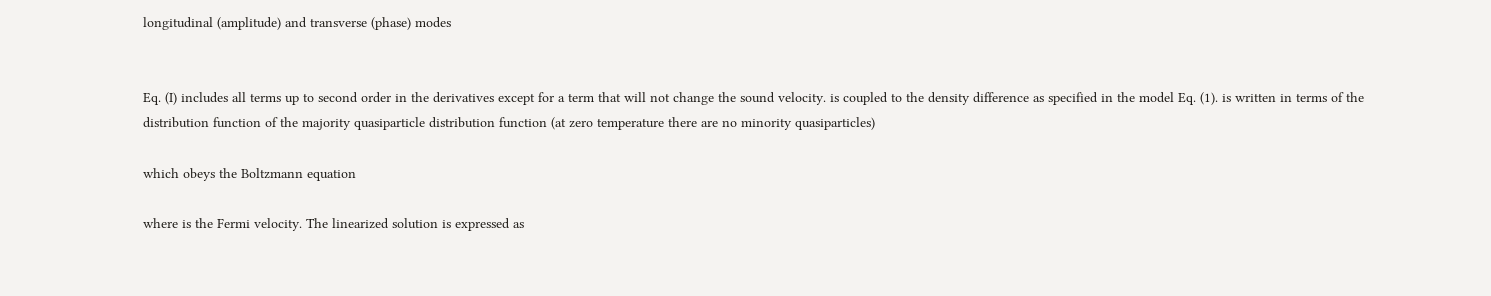longitudinal (amplitude) and transverse (phase) modes


Eq. (I) includes all terms up to second order in the derivatives except for a term that will not change the sound velocity. is coupled to the density difference as specified in the model Eq. (1). is written in terms of the distribution function of the majority quasiparticle distribution function (at zero temperature there are no minority quasiparticles)

which obeys the Boltzmann equation

where is the Fermi velocity. The linearized solution is expressed as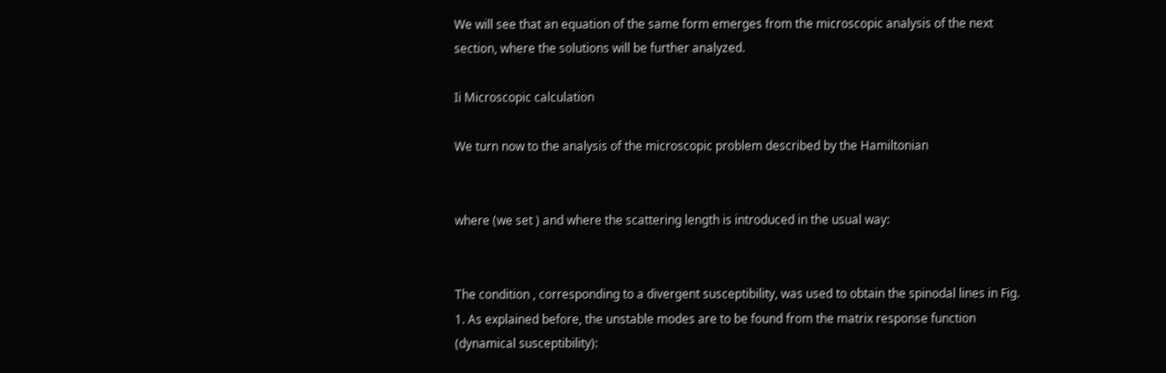We will see that an equation of the same form emerges from the microscopic analysis of the next section, where the solutions will be further analyzed.

Ii Microscopic calculation

We turn now to the analysis of the microscopic problem described by the Hamiltonian


where (we set ) and where the scattering length is introduced in the usual way:


The condition , corresponding to a divergent susceptibility, was used to obtain the spinodal lines in Fig. 1. As explained before, the unstable modes are to be found from the matrix response function (dynamical susceptibility):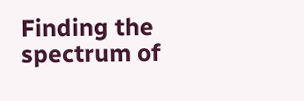Finding the spectrum of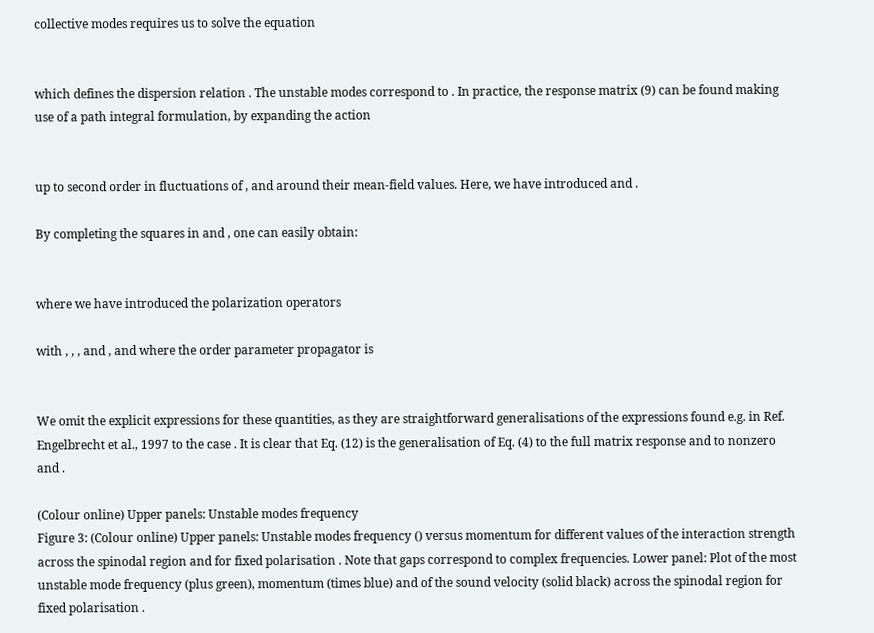collective modes requires us to solve the equation


which defines the dispersion relation . The unstable modes correspond to . In practice, the response matrix (9) can be found making use of a path integral formulation, by expanding the action


up to second order in fluctuations of , and around their mean-field values. Here, we have introduced and .

By completing the squares in and , one can easily obtain:


where we have introduced the polarization operators

with , , , and , and where the order parameter propagator is


We omit the explicit expressions for these quantities, as they are straightforward generalisations of the expressions found e.g. in Ref. Engelbrecht et al., 1997 to the case . It is clear that Eq. (12) is the generalisation of Eq. (4) to the full matrix response and to nonzero and .

(Colour online) Upper panels: Unstable modes frequency
Figure 3: (Colour online) Upper panels: Unstable modes frequency () versus momentum for different values of the interaction strength across the spinodal region and for fixed polarisation . Note that gaps correspond to complex frequencies. Lower panel: Plot of the most unstable mode frequency (plus green), momentum (times blue) and of the sound velocity (solid black) across the spinodal region for fixed polarisation .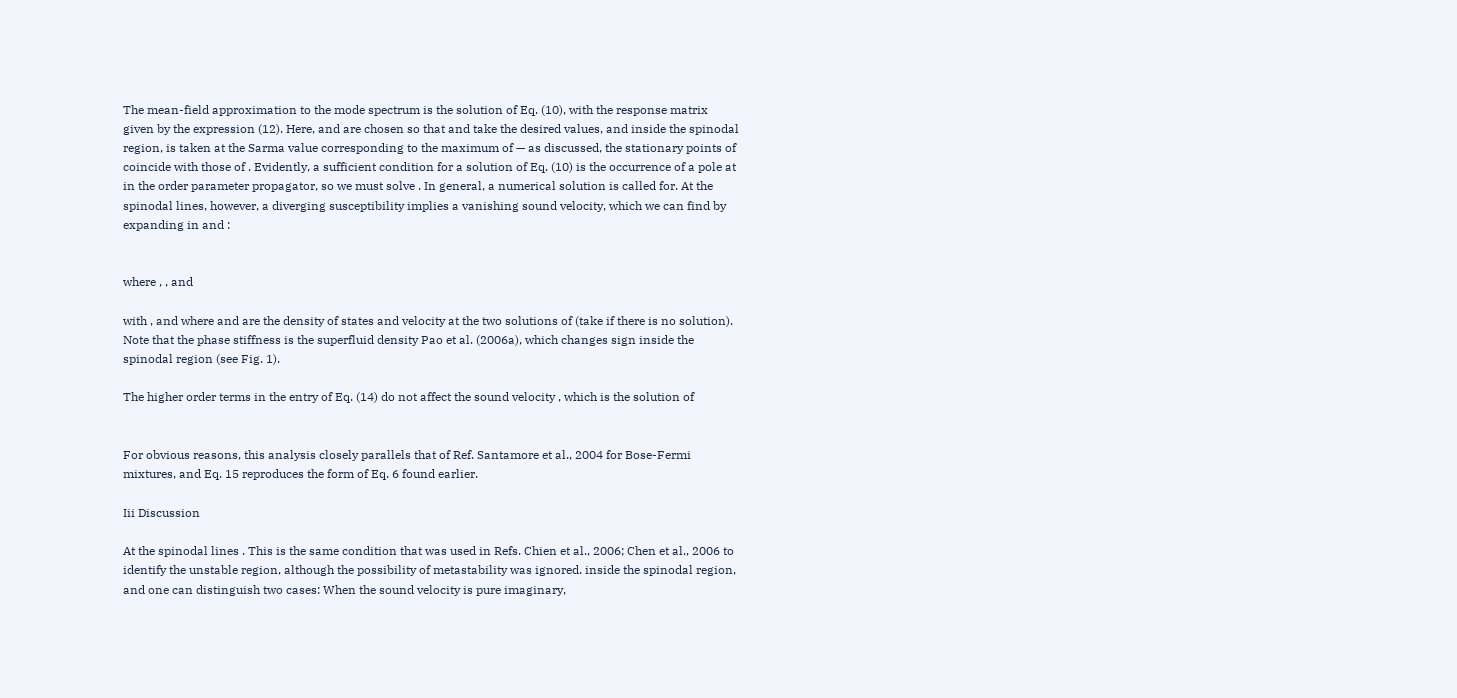The mean-field approximation to the mode spectrum is the solution of Eq. (10), with the response matrix given by the expression (12). Here, and are chosen so that and take the desired values, and inside the spinodal region, is taken at the Sarma value corresponding to the maximum of — as discussed, the stationary points of coincide with those of . Evidently, a sufficient condition for a solution of Eq. (10) is the occurrence of a pole at in the order parameter propagator, so we must solve . In general, a numerical solution is called for. At the spinodal lines, however, a diverging susceptibility implies a vanishing sound velocity, which we can find by expanding in and :


where , , and

with , and where and are the density of states and velocity at the two solutions of (take if there is no solution). Note that the phase stiffness is the superfluid density Pao et al. (2006a), which changes sign inside the spinodal region (see Fig. 1).

The higher order terms in the entry of Eq. (14) do not affect the sound velocity , which is the solution of


For obvious reasons, this analysis closely parallels that of Ref. Santamore et al., 2004 for Bose-Fermi mixtures, and Eq. 15 reproduces the form of Eq. 6 found earlier.

Iii Discussion

At the spinodal lines . This is the same condition that was used in Refs. Chien et al., 2006; Chen et al., 2006 to identify the unstable region, although the possibility of metastability was ignored. inside the spinodal region, and one can distinguish two cases: When the sound velocity is pure imaginary,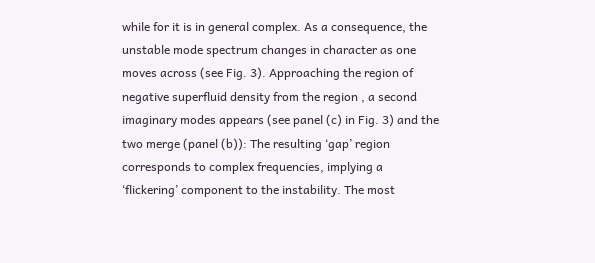while for it is in general complex. As a consequence, the unstable mode spectrum changes in character as one moves across (see Fig. 3). Approaching the region of negative superfluid density from the region , a second imaginary modes appears (see panel (c) in Fig. 3) and the two merge (panel (b)): The resulting ‘gap’ region corresponds to complex frequencies, implying a ‘flickering’ component to the instability. The most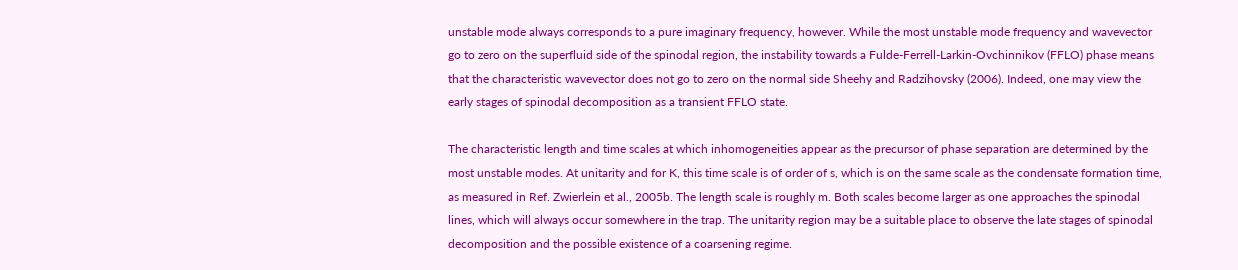unstable mode always corresponds to a pure imaginary frequency, however. While the most unstable mode frequency and wavevector go to zero on the superfluid side of the spinodal region, the instability towards a Fulde-Ferrell-Larkin-Ovchinnikov (FFLO) phase means that the characteristic wavevector does not go to zero on the normal side Sheehy and Radzihovsky (2006). Indeed, one may view the early stages of spinodal decomposition as a transient FFLO state.

The characteristic length and time scales at which inhomogeneities appear as the precursor of phase separation are determined by the most unstable modes. At unitarity and for K, this time scale is of order of s, which is on the same scale as the condensate formation time, as measured in Ref. Zwierlein et al., 2005b. The length scale is roughly m. Both scales become larger as one approaches the spinodal lines, which will always occur somewhere in the trap. The unitarity region may be a suitable place to observe the late stages of spinodal decomposition and the possible existence of a coarsening regime.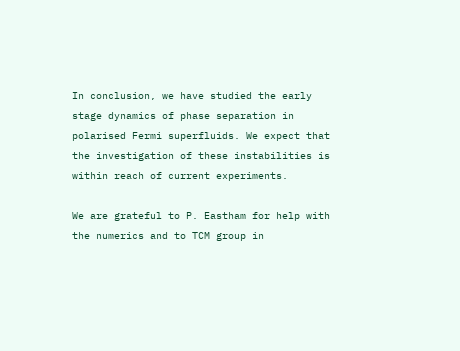In conclusion, we have studied the early stage dynamics of phase separation in polarised Fermi superfluids. We expect that the investigation of these instabilities is within reach of current experiments.

We are grateful to P. Eastham for help with the numerics and to TCM group in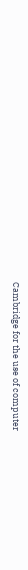Cambridge for the use of computer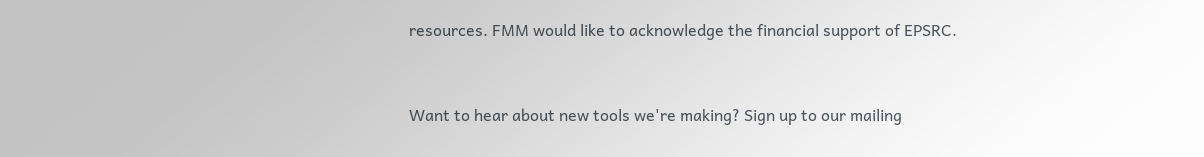resources. FMM would like to acknowledge the financial support of EPSRC.


Want to hear about new tools we're making? Sign up to our mailing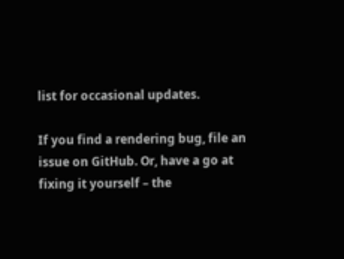list for occasional updates.

If you find a rendering bug, file an issue on GitHub. Or, have a go at fixing it yourself – the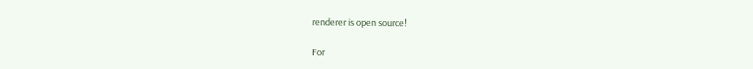renderer is open source!

For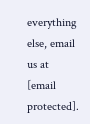everything else, email us at [email protected].